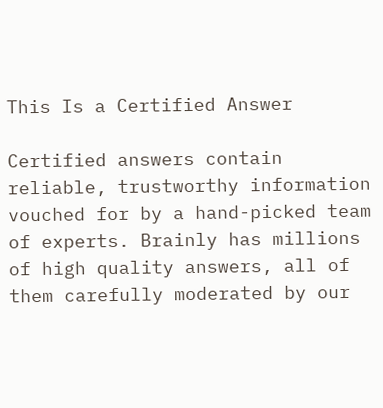This Is a Certified Answer

Certified answers contain reliable, trustworthy information vouched for by a hand-picked team of experts. Brainly has millions of high quality answers, all of them carefully moderated by our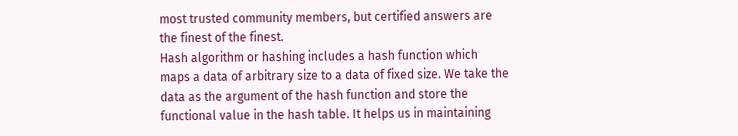most trusted community members, but certified answers are the finest of the finest.
Hash algorithm or hashing includes a hash function which maps a data of arbitrary size to a data of fixed size. We take the data as the argument of the hash function and store the functional value in the hash table. It helps us in maintaining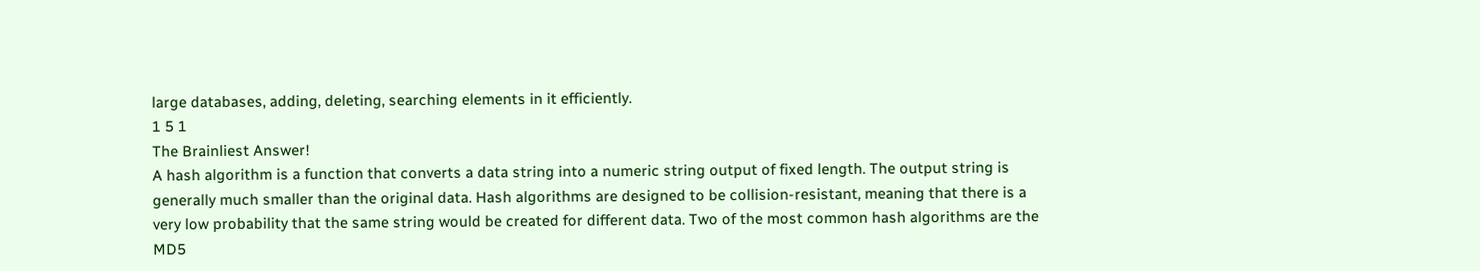large databases, adding, deleting, searching elements in it efficiently.
1 5 1
The Brainliest Answer!
A hash algorithm is a function that converts a data string into a numeric string output of fixed length. The output string is generally much smaller than the original data. Hash algorithms are designed to be collision-resistant, meaning that there is a very low probability that the same string would be created for different data. Two of the most common hash algorithms are the MD5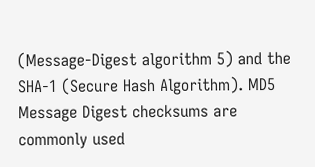(Message-Digest algorithm 5) and the SHA-1 (Secure Hash Algorithm). MD5 Message Digest checksums are commonly used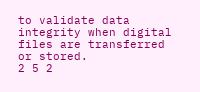to validate data integrity when digital files are transferred or stored.
2 5 2